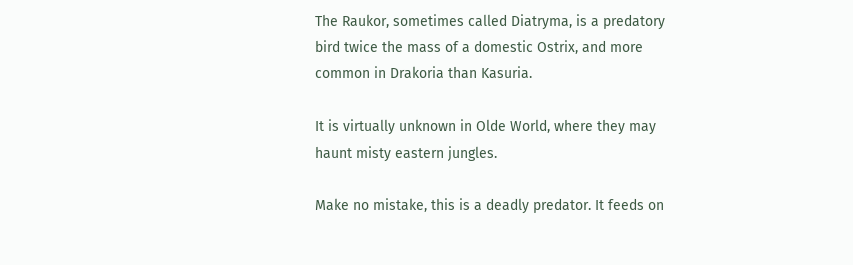The Raukor, sometimes called Diatryma, is a predatory bird twice the mass of a domestic Ostrix, and more common in Drakoria than Kasuria.

It is virtually unknown in Olde World, where they may haunt misty eastern jungles.

Make no mistake, this is a deadly predator. It feeds on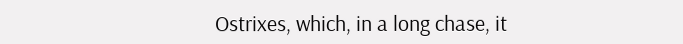Ostrixes, which, in a long chase, it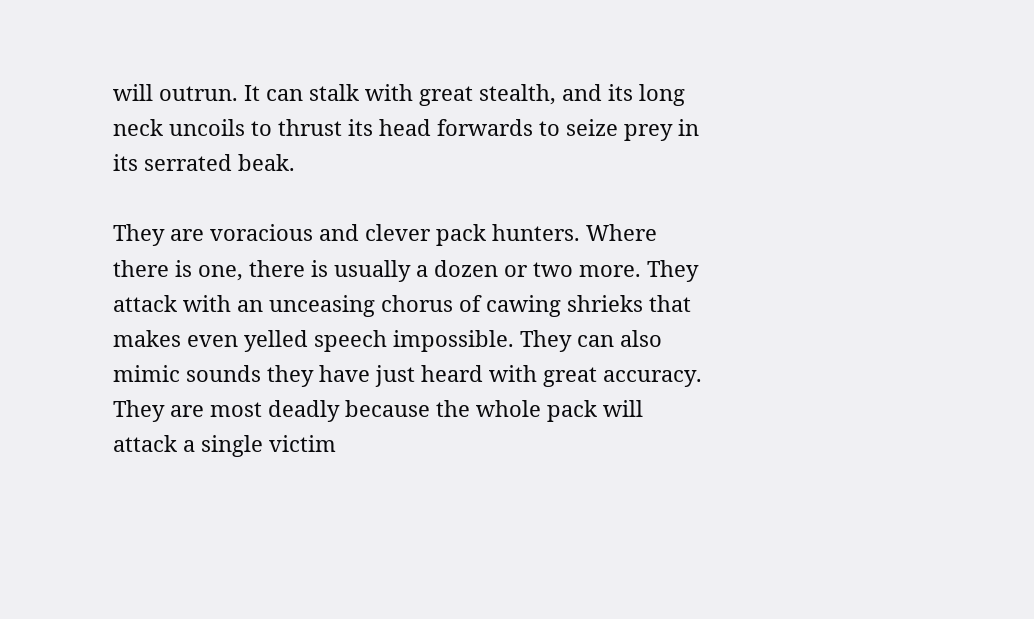will outrun. It can stalk with great stealth, and its long neck uncoils to thrust its head forwards to seize prey in its serrated beak.

They are voracious and clever pack hunters. Where there is one, there is usually a dozen or two more. They attack with an unceasing chorus of cawing shrieks that makes even yelled speech impossible. They can also mimic sounds they have just heard with great accuracy. They are most deadly because the whole pack will attack a single victim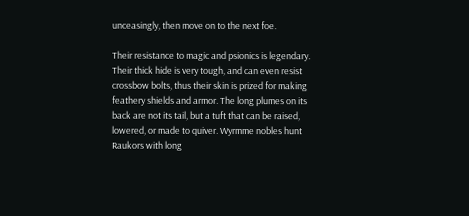unceasingly, then move on to the next foe.

Their resistance to magic and psionics is legendary. Their thick hide is very tough, and can even resist crossbow bolts, thus their skin is prized for making feathery shields and armor. The long plumes on its back are not its tail, but a tuft that can be raised, lowered, or made to quiver. Wyrmme nobles hunt Raukors with long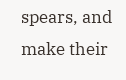spears, and make their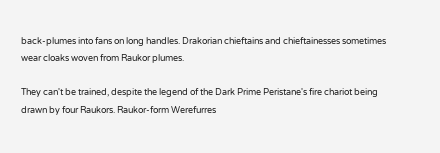back-plumes into fans on long handles. Drakorian chieftains and chieftainesses sometimes wear cloaks woven from Raukor plumes.

They can't be trained, despite the legend of the Dark Prime Peristane's fire chariot being drawn by four Raukors. Raukor-form Werefurres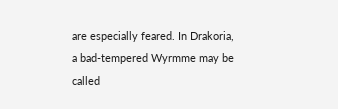are especially feared. In Drakoria, a bad-tempered Wyrmme may be called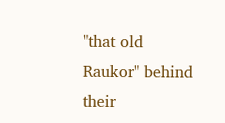"that old Raukor" behind their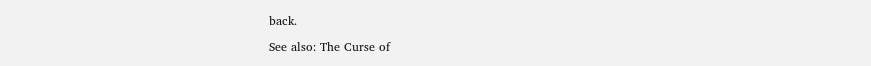back.

See also: The Curse of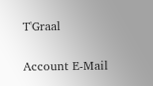T'Graal

Account E-Mail